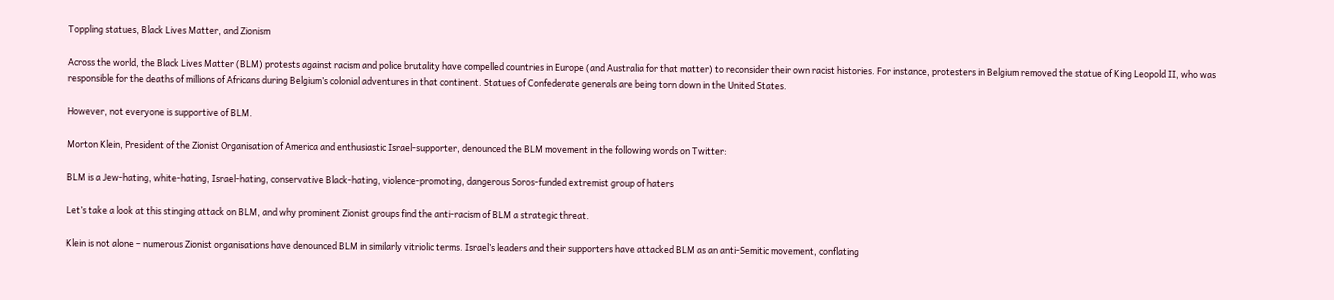Toppling statues, Black Lives Matter, and Zionism

Across the world, the Black Lives Matter (BLM) protests against racism and police brutality have compelled countries in Europe (and Australia for that matter) to reconsider their own racist histories. For instance, protesters in Belgium removed the statue of King Leopold II, who was responsible for the deaths of millions of Africans during Belgium’s colonial adventures in that continent. Statues of Confederate generals are being torn down in the United States.

However, not everyone is supportive of BLM.

Morton Klein, President of the Zionist Organisation of America and enthusiastic Israel-supporter, denounced the BLM movement in the following words on Twitter:

BLM is a Jew-hating, white-hating, Israel-hating, conservative Black-hating, violence-promoting, dangerous Soros-funded extremist group of haters

Let’s take a look at this stinging attack on BLM, and why prominent Zionist groups find the anti-racism of BLM a strategic threat.

Klein is not alone – numerous Zionist organisations have denounced BLM in similarly vitriolic terms. Israel’s leaders and their supporters have attacked BLM as an anti-Semitic movement, conflating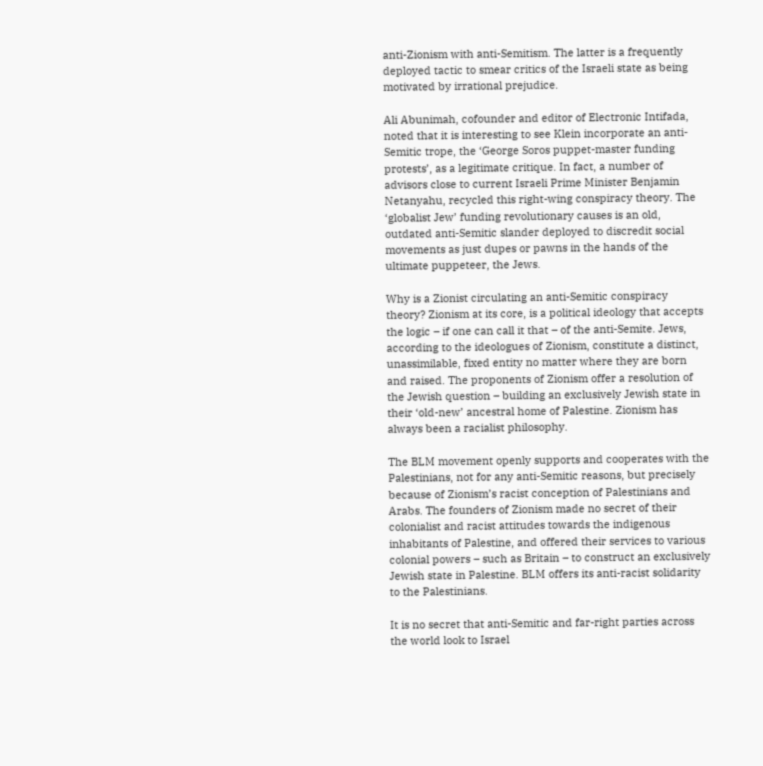anti-Zionism with anti-Semitism. The latter is a frequently deployed tactic to smear critics of the Israeli state as being motivated by irrational prejudice.

Ali Abunimah, cofounder and editor of Electronic Intifada, noted that it is interesting to see Klein incorporate an anti-Semitic trope, the ‘George Soros puppet-master funding protests’, as a legitimate critique. In fact, a number of advisors close to current Israeli Prime Minister Benjamin Netanyahu, recycled this right-wing conspiracy theory. The ‘globalist Jew’ funding revolutionary causes is an old, outdated anti-Semitic slander deployed to discredit social movements as just dupes or pawns in the hands of the ultimate puppeteer, the Jews.

Why is a Zionist circulating an anti-Semitic conspiracy theory? Zionism at its core, is a political ideology that accepts the logic – if one can call it that – of the anti-Semite. Jews, according to the ideologues of Zionism, constitute a distinct, unassimilable, fixed entity no matter where they are born and raised. The proponents of Zionism offer a resolution of the Jewish question – building an exclusively Jewish state in their ‘old-new’ ancestral home of Palestine. Zionism has always been a racialist philosophy.

The BLM movement openly supports and cooperates with the Palestinians, not for any anti-Semitic reasons, but precisely because of Zionism’s racist conception of Palestinians and Arabs. The founders of Zionism made no secret of their colonialist and racist attitudes towards the indigenous inhabitants of Palestine, and offered their services to various colonial powers – such as Britain – to construct an exclusively Jewish state in Palestine. BLM offers its anti-racist solidarity to the Palestinians.

It is no secret that anti-Semitic and far-right parties across the world look to Israel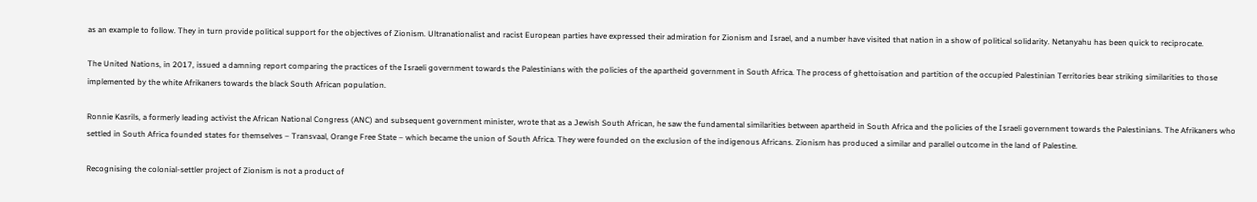as an example to follow. They in turn provide political support for the objectives of Zionism. Ultranationalist and racist European parties have expressed their admiration for Zionism and Israel, and a number have visited that nation in a show of political solidarity. Netanyahu has been quick to reciprocate.

The United Nations, in 2017, issued a damning report comparing the practices of the Israeli government towards the Palestinians with the policies of the apartheid government in South Africa. The process of ghettoisation and partition of the occupied Palestinian Territories bear striking similarities to those implemented by the white Afrikaners towards the black South African population.

Ronnie Kasrils, a formerly leading activist the African National Congress (ANC) and subsequent government minister, wrote that as a Jewish South African, he saw the fundamental similarities between apartheid in South Africa and the policies of the Israeli government towards the Palestinians. The Afrikaners who settled in South Africa founded states for themselves – Transvaal, Orange Free State – which became the union of South Africa. They were founded on the exclusion of the indigenous Africans. Zionism has produced a similar and parallel outcome in the land of Palestine.

Recognising the colonial-settler project of Zionism is not a product of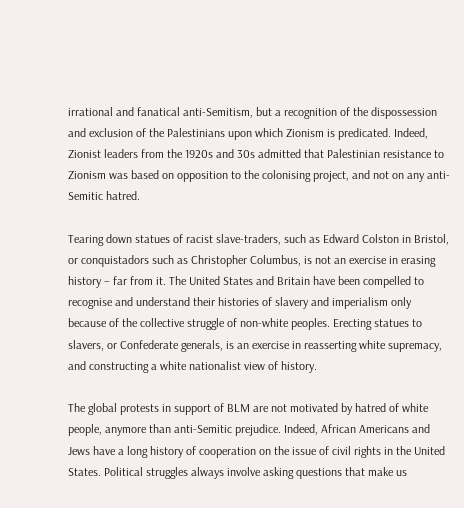irrational and fanatical anti-Semitism, but a recognition of the dispossession and exclusion of the Palestinians upon which Zionism is predicated. Indeed, Zionist leaders from the 1920s and 30s admitted that Palestinian resistance to Zionism was based on opposition to the colonising project, and not on any anti-Semitic hatred.

Tearing down statues of racist slave-traders, such as Edward Colston in Bristol, or conquistadors such as Christopher Columbus, is not an exercise in erasing history – far from it. The United States and Britain have been compelled to recognise and understand their histories of slavery and imperialism only because of the collective struggle of non-white peoples. Erecting statues to slavers, or Confederate generals, is an exercise in reasserting white supremacy, and constructing a white nationalist view of history.

The global protests in support of BLM are not motivated by hatred of white people, anymore than anti-Semitic prejudice. Indeed, African Americans and Jews have a long history of cooperation on the issue of civil rights in the United States. Political struggles always involve asking questions that make us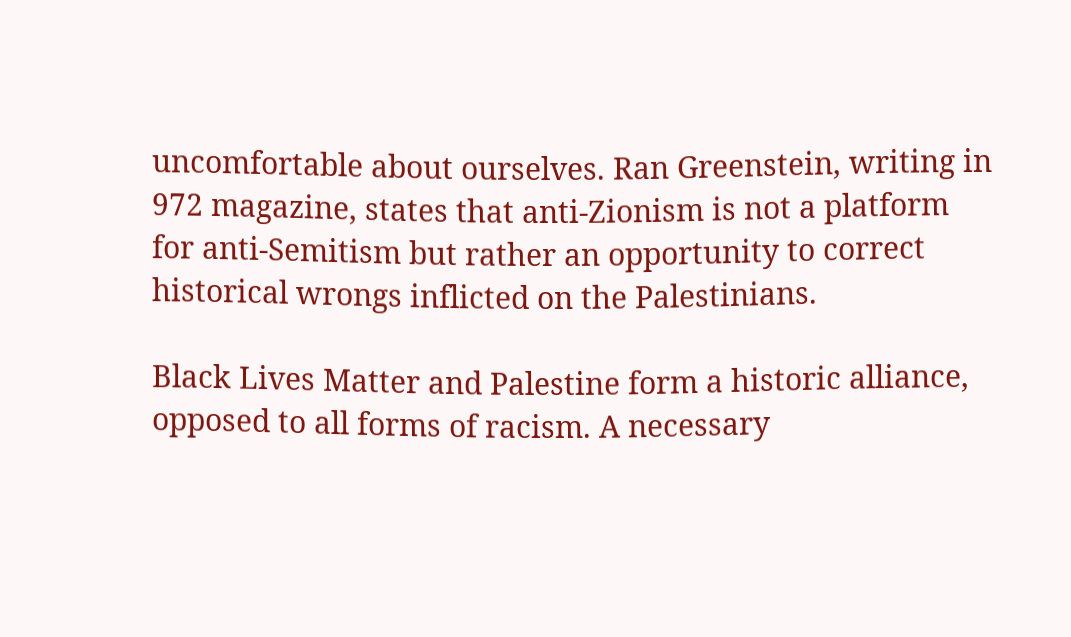uncomfortable about ourselves. Ran Greenstein, writing in 972 magazine, states that anti-Zionism is not a platform for anti-Semitism but rather an opportunity to correct historical wrongs inflicted on the Palestinians.

Black Lives Matter and Palestine form a historic alliance, opposed to all forms of racism. A necessary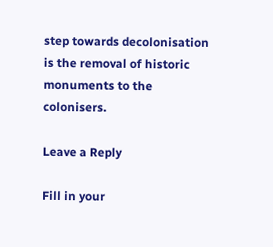step towards decolonisation is the removal of historic monuments to the colonisers.

Leave a Reply

Fill in your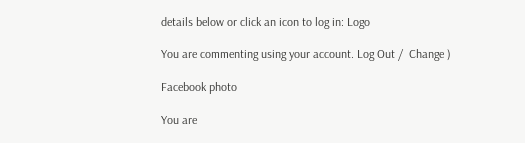details below or click an icon to log in: Logo

You are commenting using your account. Log Out /  Change )

Facebook photo

You are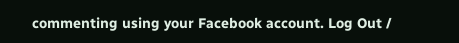commenting using your Facebook account. Log Out /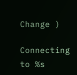Change )

Connecting to %s